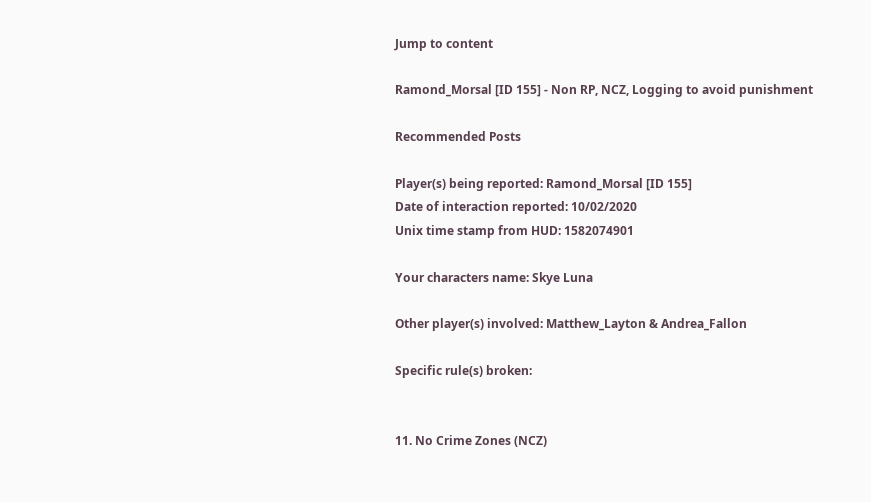Jump to content

Ramond_Morsal [ID 155] - Non RP, NCZ, Logging to avoid punishment

Recommended Posts

Player(s) being reported: Ramond_Morsal [ID 155]
Date of interaction reported: 10/02/2020
Unix time stamp from HUD: 1582074901

Your characters name: Skye Luna

Other player(s) involved: Matthew_Layton & Andrea_Fallon

Specific rule(s) broken:


11. No Crime Zones (NCZ)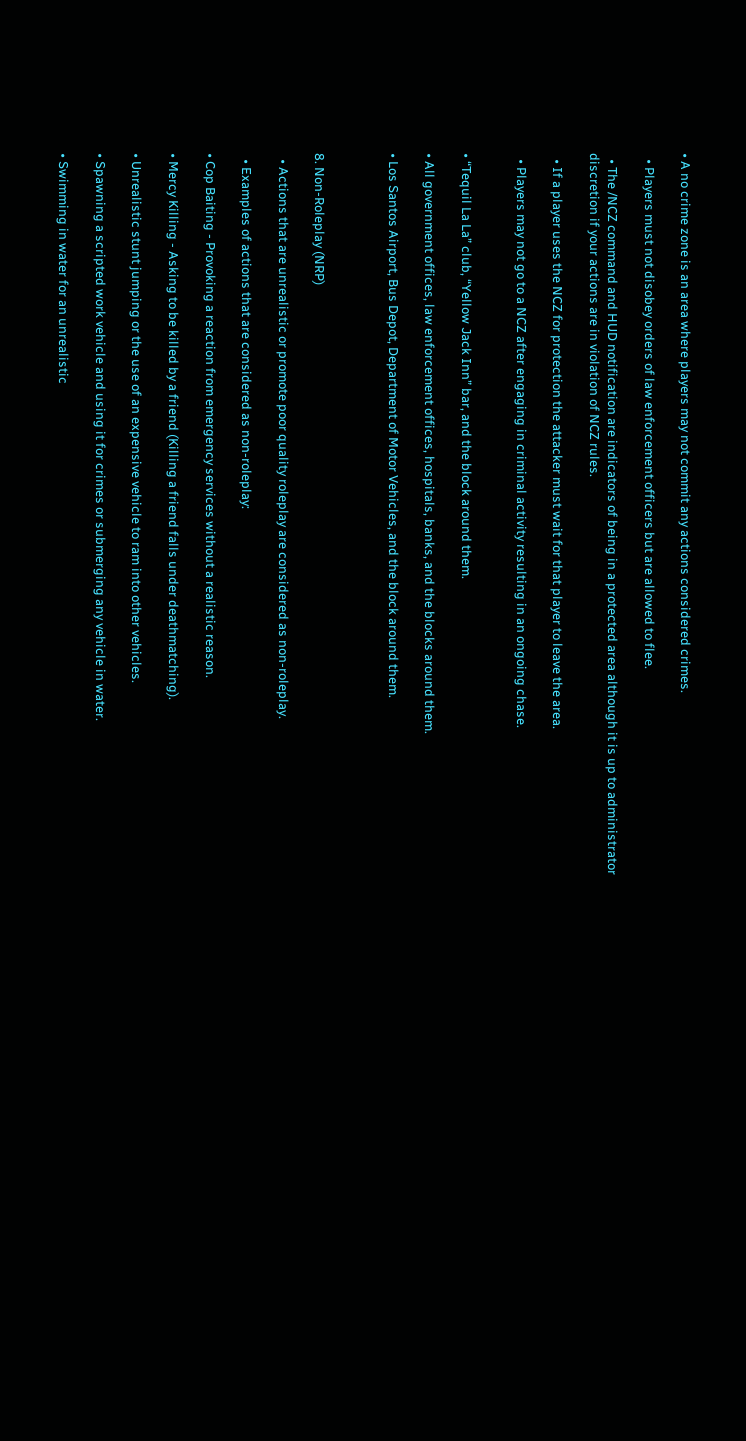• A no crime zone is an area where players may not commit any actions considered crimes.

  • Players must not disobey orders of law enforcement officers but are allowed to flee.

  • The /NCZ command and HUD notification are indicators of being in a protected area although it is up to administrator discretion if your actions are in violation of NCZ rules.

  • If a player uses the NCZ for protection the attacker must wait for that player to leave the area.

  • Players may not go to a NCZ after engaging in criminal activity resulting in an ongoing chase.


• “Tequil La La” club, “Yellow Jack Inn” bar, and the block around them.

• All government offices, law enforcement offices, hospitals, banks, and the blocks around them.

• Los Santos Airport, Bus Depot, Department of Motor Vehicles, and the block around them.



8. Non-Roleplay (NRP)

  • Actions that are unrealistic or promote poor quality roleplay are considered as non-roleplay.

  • Examples of actions that are considered as non-roleplay:

• Cop Baiting - Provoking a reaction from emergency services without a realistic reason.

• Mercy Killing - Asking to be killed by a friend (Killing a friend falls under deathmatching).

• Unrealistic stunt jumping or the use of an expensive vehicle to ram into other vehicles.

• Spawning a scripted work vehicle and using it for crimes or submerging any vehicle in water.

• Swimming in water for an unrealistic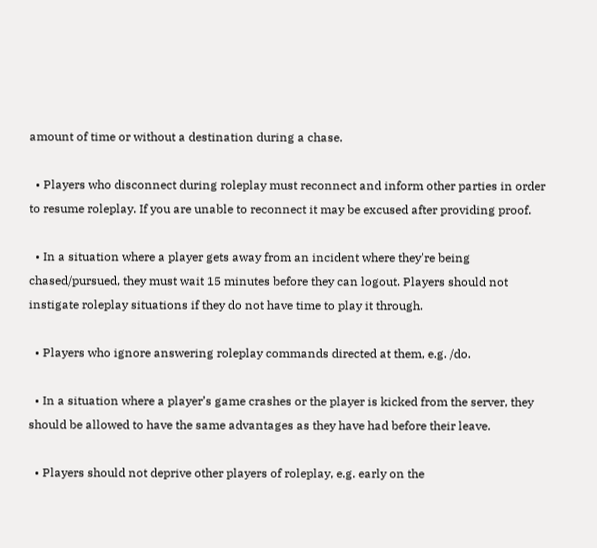amount of time or without a destination during a chase.

  • Players who disconnect during roleplay must reconnect and inform other parties in order to resume roleplay. If you are unable to reconnect it may be excused after providing proof.

  • In a situation where a player gets away from an incident where they're being chased/pursued, they must wait 15 minutes before they can logout. Players should not instigate roleplay situations if they do not have time to play it through.

  • Players who ignore answering roleplay commands directed at them, e.g. /do.

  • In a situation where a player’s game crashes or the player is kicked from the server, they should be allowed to have the same advantages as they have had before their leave.

  • Players should not deprive other players of roleplay, e.g. early on the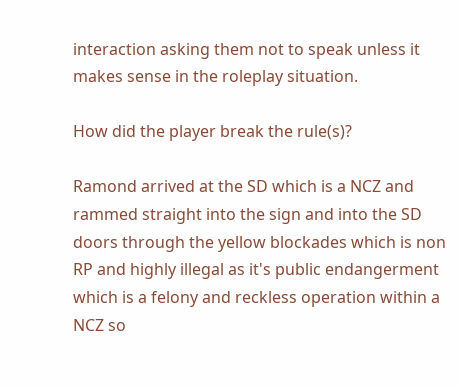interaction asking them not to speak unless it makes sense in the roleplay situation.

How did the player break the rule(s)?

Ramond arrived at the SD which is a NCZ and rammed straight into the sign and into the SD doors through the yellow blockades which is non RP and highly illegal as it's public endangerment which is a felony and reckless operation within a NCZ so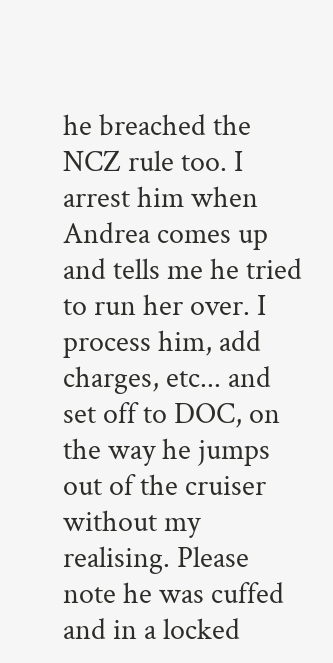he breached the NCZ rule too. I arrest him when Andrea comes up and tells me he tried to run her over. I process him, add charges, etc... and set off to DOC, on the way he jumps out of the cruiser without my realising. Please note he was cuffed and in a locked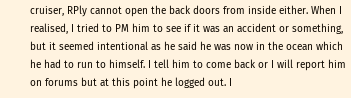cruiser, RPly cannot open the back doors from inside either. When I realised, I tried to PM him to see if it was an accident or something, but it seemed intentional as he said he was now in the ocean which he had to run to himself. I tell him to come back or I will report him on forums but at this point he logged out. I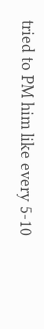tried to PM him like every 5-10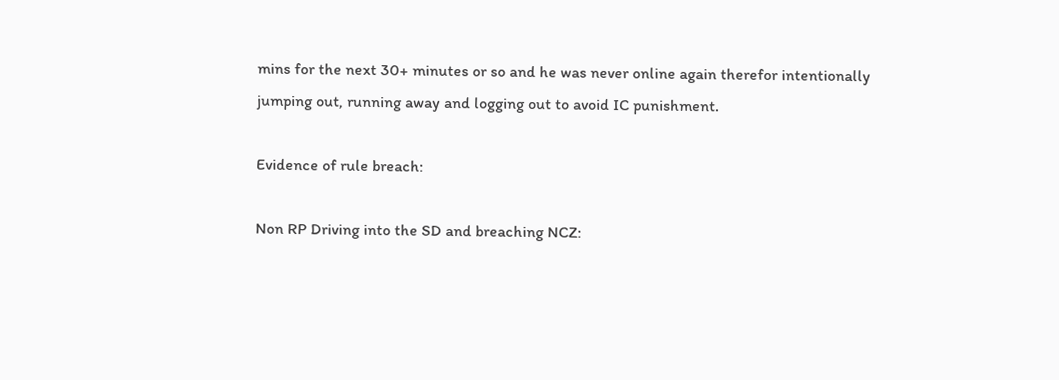mins for the next 30+ minutes or so and he was never online again therefor intentionally jumping out, running away and logging out to avoid IC punishment.

Evidence of rule breach:

Non RP Driving into the SD and breaching NCZ: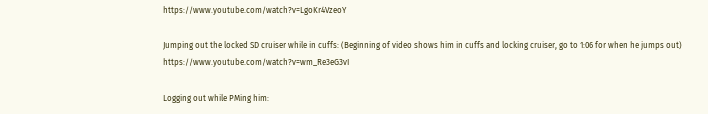https://www.youtube.com/watch?v=LgoKr4VzeoY

Jumping out the locked SD cruiser while in cuffs: (Beginning of video shows him in cuffs and locking cruiser, go to 1:06 for when he jumps out) https://www.youtube.com/watch?v=wm_Re3eG3vI

Logging out while PMing him: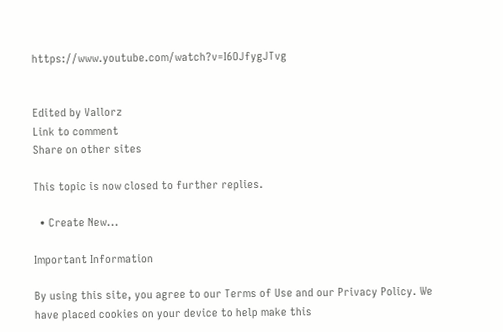https://www.youtube.com/watch?v=I6OJfygJTvg


Edited by Vallorz
Link to comment
Share on other sites

This topic is now closed to further replies.

  • Create New...

Important Information

By using this site, you agree to our Terms of Use and our Privacy Policy. We have placed cookies on your device to help make this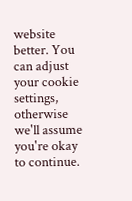website better. You can adjust your cookie settings, otherwise we'll assume you're okay to continue.